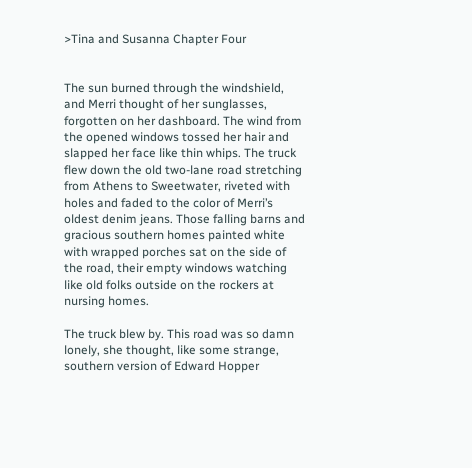>Tina and Susanna Chapter Four


The sun burned through the windshield, and Merri thought of her sunglasses, forgotten on her dashboard. The wind from the opened windows tossed her hair and slapped her face like thin whips. The truck flew down the old two-lane road stretching from Athens to Sweetwater, riveted with holes and faded to the color of Merri’s oldest denim jeans. Those falling barns and gracious southern homes painted white with wrapped porches sat on the side of the road, their empty windows watching like old folks outside on the rockers at nursing homes.

The truck blew by. This road was so damn lonely, she thought, like some strange, southern version of Edward Hopper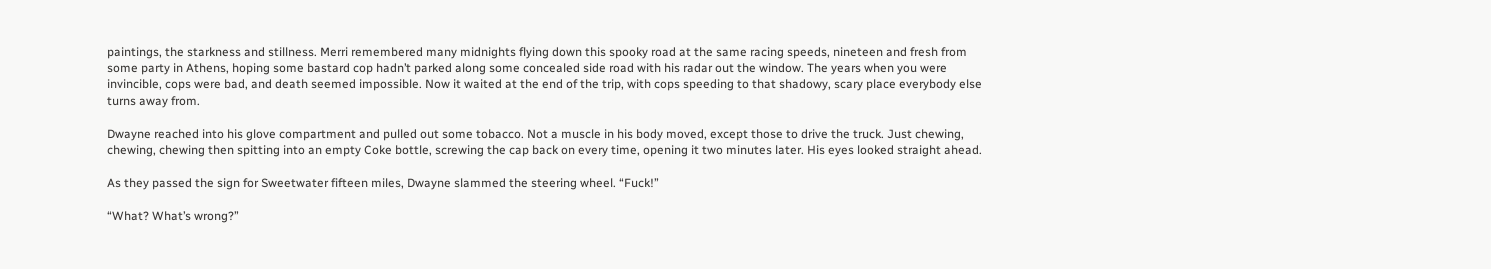paintings, the starkness and stillness. Merri remembered many midnights flying down this spooky road at the same racing speeds, nineteen and fresh from some party in Athens, hoping some bastard cop hadn’t parked along some concealed side road with his radar out the window. The years when you were invincible, cops were bad, and death seemed impossible. Now it waited at the end of the trip, with cops speeding to that shadowy, scary place everybody else turns away from.

Dwayne reached into his glove compartment and pulled out some tobacco. Not a muscle in his body moved, except those to drive the truck. Just chewing, chewing, chewing then spitting into an empty Coke bottle, screwing the cap back on every time, opening it two minutes later. His eyes looked straight ahead.

As they passed the sign for Sweetwater fifteen miles, Dwayne slammed the steering wheel. “Fuck!”

“What? What’s wrong?”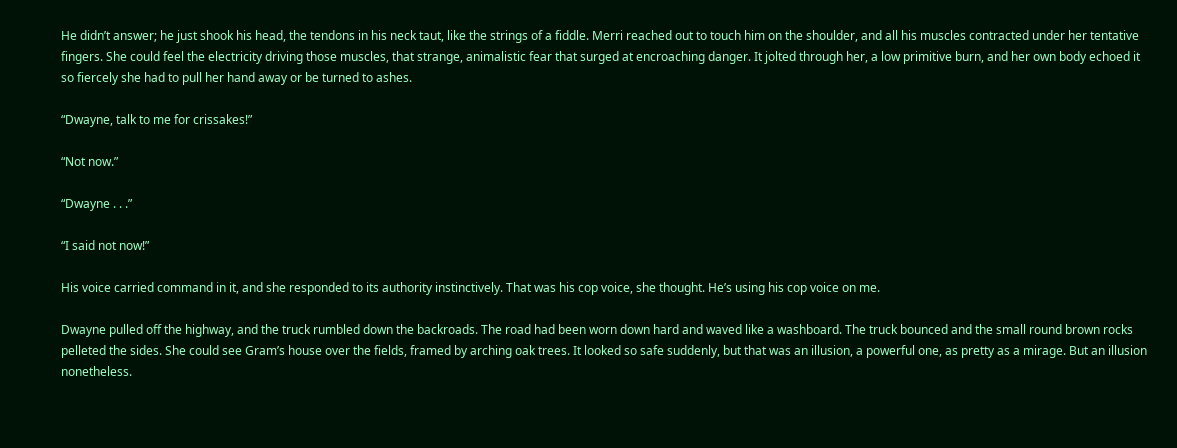He didn’t answer; he just shook his head, the tendons in his neck taut, like the strings of a fiddle. Merri reached out to touch him on the shoulder, and all his muscles contracted under her tentative fingers. She could feel the electricity driving those muscles, that strange, animalistic fear that surged at encroaching danger. It jolted through her, a low primitive burn, and her own body echoed it so fiercely she had to pull her hand away or be turned to ashes.

“Dwayne, talk to me for crissakes!”

“Not now.”

“Dwayne . . .”

“I said not now!”

His voice carried command in it, and she responded to its authority instinctively. That was his cop voice, she thought. He’s using his cop voice on me.

Dwayne pulled off the highway, and the truck rumbled down the backroads. The road had been worn down hard and waved like a washboard. The truck bounced and the small round brown rocks pelleted the sides. She could see Gram’s house over the fields, framed by arching oak trees. It looked so safe suddenly, but that was an illusion, a powerful one, as pretty as a mirage. But an illusion nonetheless.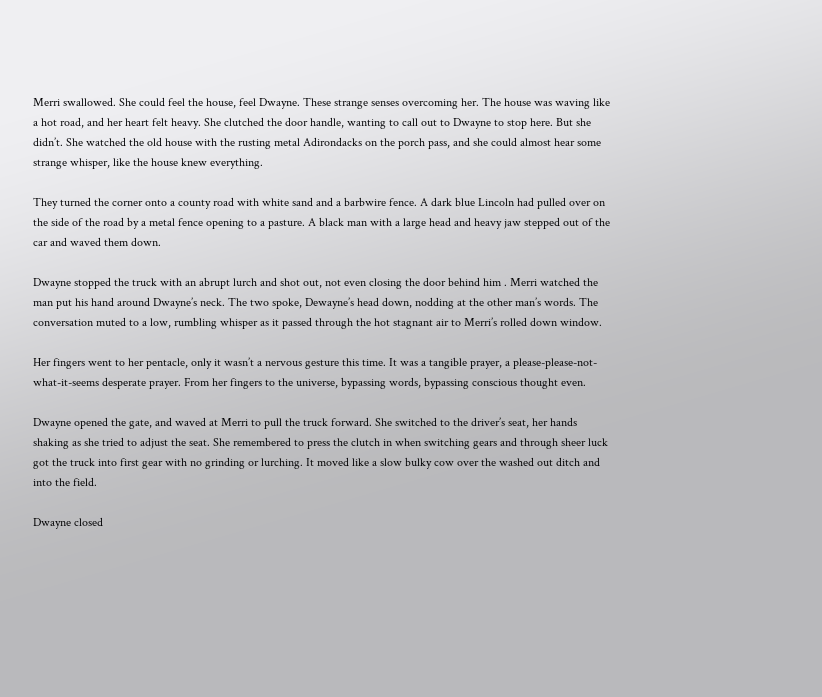Merri swallowed. She could feel the house, feel Dwayne. These strange senses overcoming her. The house was waving like a hot road, and her heart felt heavy. She clutched the door handle, wanting to call out to Dwayne to stop here. But she didn’t. She watched the old house with the rusting metal Adirondacks on the porch pass, and she could almost hear some strange whisper, like the house knew everything.

They turned the corner onto a county road with white sand and a barbwire fence. A dark blue Lincoln had pulled over on the side of the road by a metal fence opening to a pasture. A black man with a large head and heavy jaw stepped out of the car and waved them down.

Dwayne stopped the truck with an abrupt lurch and shot out, not even closing the door behind him . Merri watched the man put his hand around Dwayne’s neck. The two spoke, Dewayne’s head down, nodding at the other man’s words. The conversation muted to a low, rumbling whisper as it passed through the hot stagnant air to Merri’s rolled down window.

Her fingers went to her pentacle, only it wasn’t a nervous gesture this time. It was a tangible prayer, a please-please-not-what-it-seems desperate prayer. From her fingers to the universe, bypassing words, bypassing conscious thought even.

Dwayne opened the gate, and waved at Merri to pull the truck forward. She switched to the driver’s seat, her hands shaking as she tried to adjust the seat. She remembered to press the clutch in when switching gears and through sheer luck got the truck into first gear with no grinding or lurching. It moved like a slow bulky cow over the washed out ditch and into the field.

Dwayne closed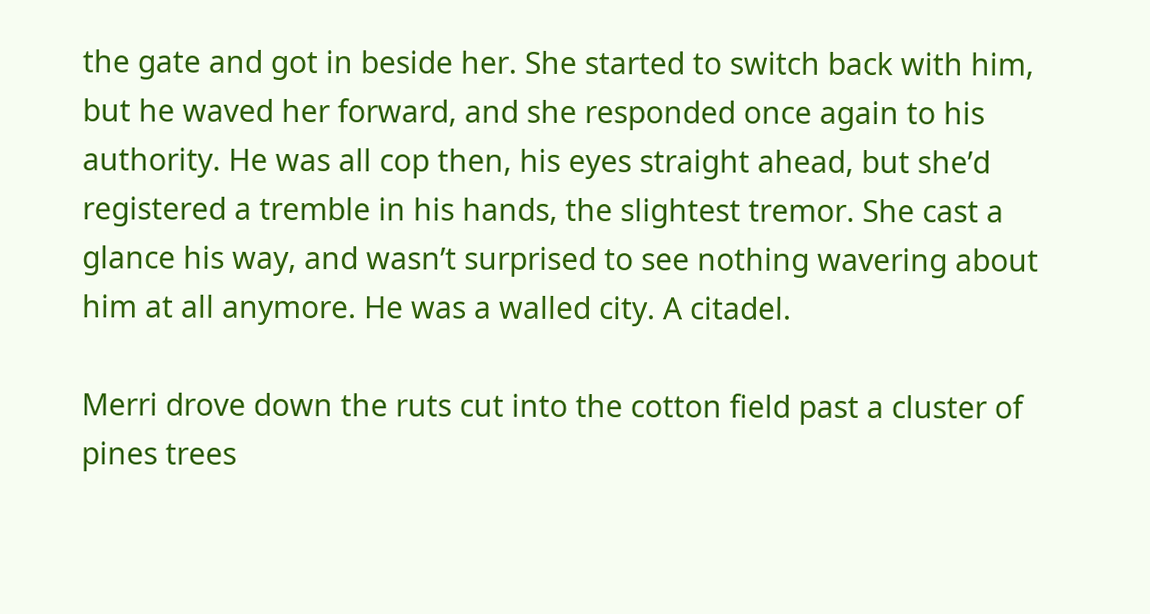the gate and got in beside her. She started to switch back with him, but he waved her forward, and she responded once again to his authority. He was all cop then, his eyes straight ahead, but she’d registered a tremble in his hands, the slightest tremor. She cast a glance his way, and wasn’t surprised to see nothing wavering about him at all anymore. He was a walled city. A citadel.

Merri drove down the ruts cut into the cotton field past a cluster of pines trees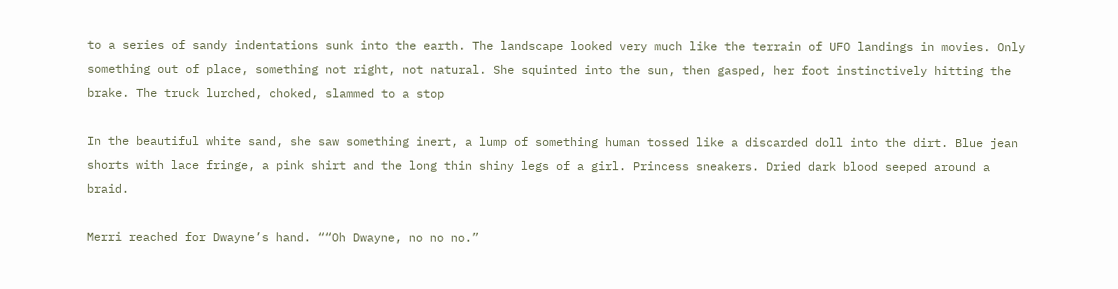to a series of sandy indentations sunk into the earth. The landscape looked very much like the terrain of UFO landings in movies. Only something out of place, something not right, not natural. She squinted into the sun, then gasped, her foot instinctively hitting the brake. The truck lurched, choked, slammed to a stop

In the beautiful white sand, she saw something inert, a lump of something human tossed like a discarded doll into the dirt. Blue jean shorts with lace fringe, a pink shirt and the long thin shiny legs of a girl. Princess sneakers. Dried dark blood seeped around a braid.

Merri reached for Dwayne’s hand. ““Oh Dwayne, no no no.”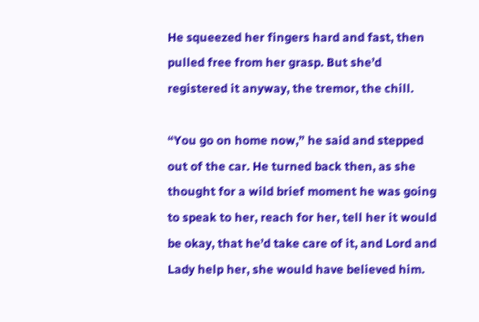He squeezed her fingers hard and fast, then pulled free from her grasp. But she’d registered it anyway, the tremor, the chill.

“You go on home now,” he said and stepped out of the car. He turned back then, as she thought for a wild brief moment he was going to speak to her, reach for her, tell her it would be okay, that he’d take care of it, and Lord and Lady help her, she would have believed him.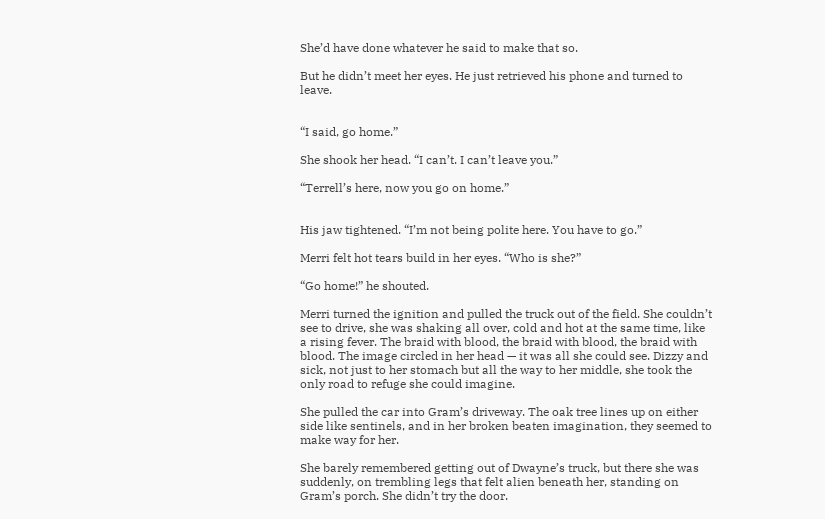She’d have done whatever he said to make that so.

But he didn’t meet her eyes. He just retrieved his phone and turned to leave.


“I said, go home.”

She shook her head. “I can’t. I can’t leave you.”

“Terrell’s here, now you go on home.”


His jaw tightened. “I’m not being polite here. You have to go.”

Merri felt hot tears build in her eyes. “Who is she?”

“Go home!” he shouted.

Merri turned the ignition and pulled the truck out of the field. She couldn’t see to drive, she was shaking all over, cold and hot at the same time, like a rising fever. The braid with blood, the braid with blood, the braid with blood. The image circled in her head — it was all she could see. Dizzy and sick, not just to her stomach but all the way to her middle, she took the only road to refuge she could imagine.

She pulled the car into Gram’s driveway. The oak tree lines up on either side like sentinels, and in her broken beaten imagination, they seemed to make way for her.

She barely remembered getting out of Dwayne’s truck, but there she was suddenly, on trembling legs that felt alien beneath her, standing on Gram’s porch. She didn’t try the door.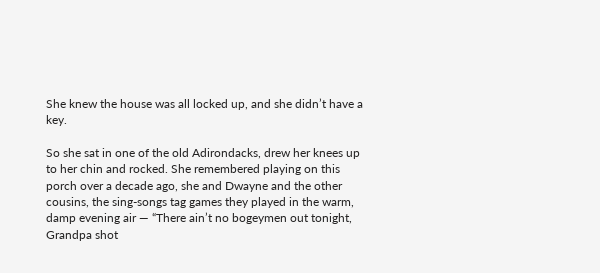She knew the house was all locked up, and she didn’t have a key.

So she sat in one of the old Adirondacks, drew her knees up to her chin and rocked. She remembered playing on this porch over a decade ago, she and Dwayne and the other cousins, the sing-songs tag games they played in the warm, damp evening air — “There ain’t no bogeymen out tonight, Grandpa shot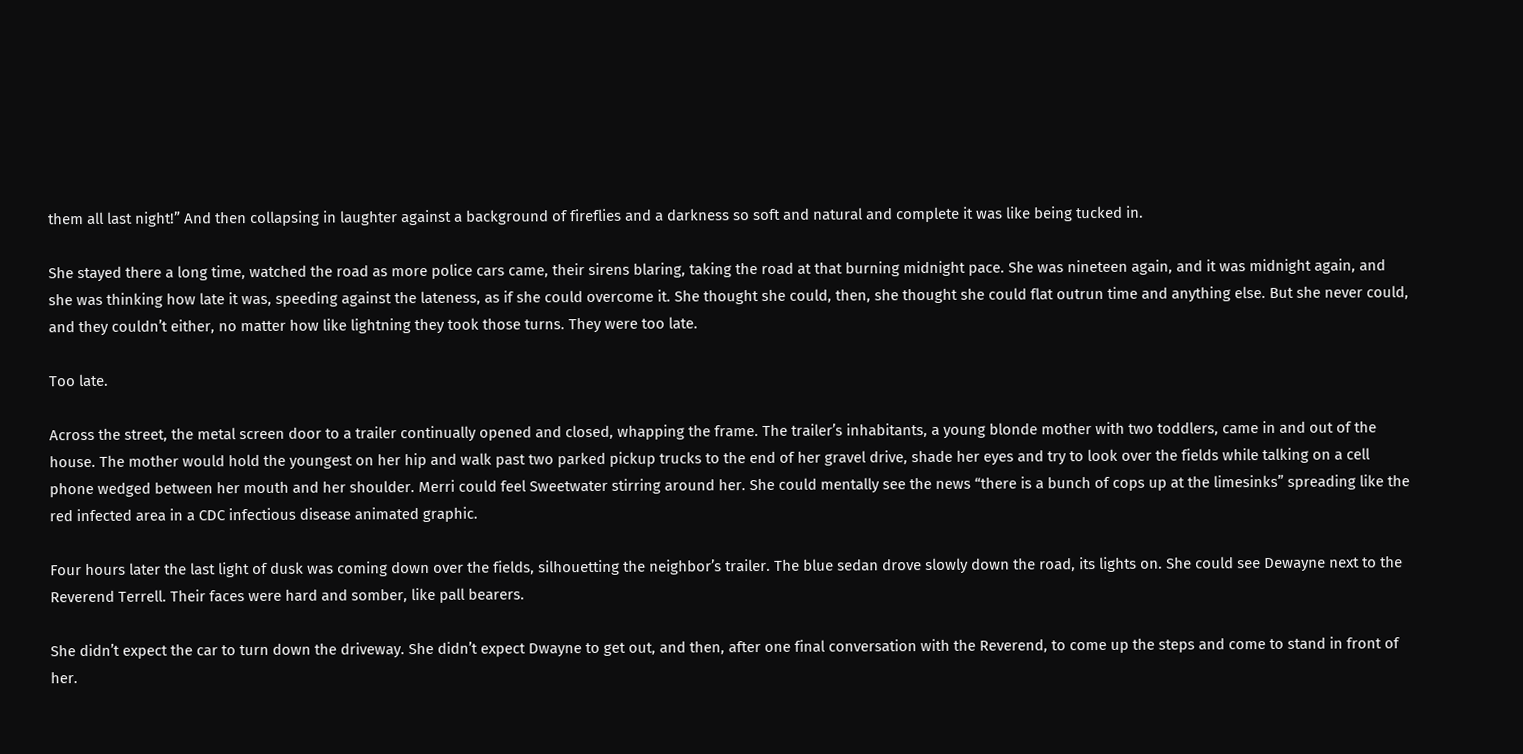them all last night!” And then collapsing in laughter against a background of fireflies and a darkness so soft and natural and complete it was like being tucked in.

She stayed there a long time, watched the road as more police cars came, their sirens blaring, taking the road at that burning midnight pace. She was nineteen again, and it was midnight again, and she was thinking how late it was, speeding against the lateness, as if she could overcome it. She thought she could, then, she thought she could flat outrun time and anything else. But she never could, and they couldn’t either, no matter how like lightning they took those turns. They were too late.

Too late.

Across the street, the metal screen door to a trailer continually opened and closed, whapping the frame. The trailer’s inhabitants, a young blonde mother with two toddlers, came in and out of the house. The mother would hold the youngest on her hip and walk past two parked pickup trucks to the end of her gravel drive, shade her eyes and try to look over the fields while talking on a cell phone wedged between her mouth and her shoulder. Merri could feel Sweetwater stirring around her. She could mentally see the news “there is a bunch of cops up at the limesinks” spreading like the red infected area in a CDC infectious disease animated graphic.

Four hours later the last light of dusk was coming down over the fields, silhouetting the neighbor’s trailer. The blue sedan drove slowly down the road, its lights on. She could see Dewayne next to the Reverend Terrell. Their faces were hard and somber, like pall bearers.

She didn’t expect the car to turn down the driveway. She didn’t expect Dwayne to get out, and then, after one final conversation with the Reverend, to come up the steps and come to stand in front of her.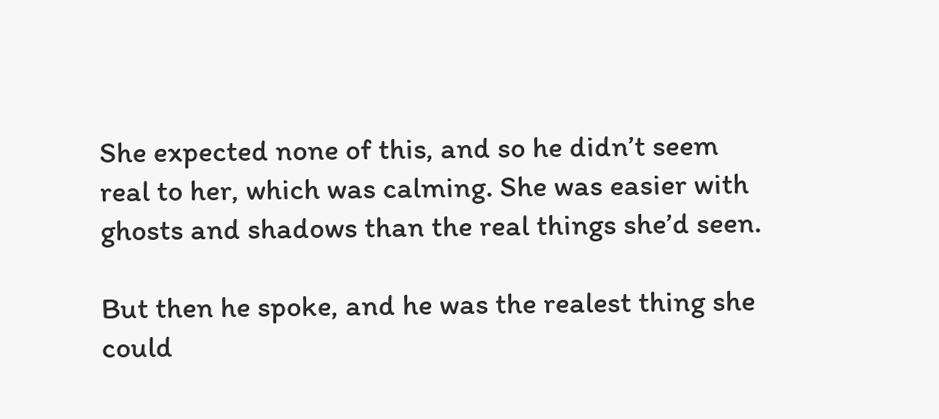She expected none of this, and so he didn’t seem real to her, which was calming. She was easier with ghosts and shadows than the real things she’d seen.

But then he spoke, and he was the realest thing she could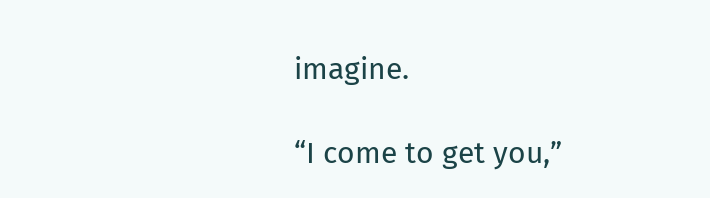imagine.

“I come to get you,”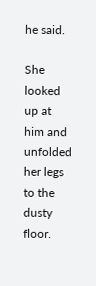he said.

She looked up at him and unfolded her legs to the dusty floor.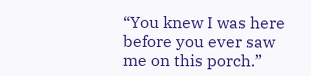“You knew I was here before you ever saw me on this porch.”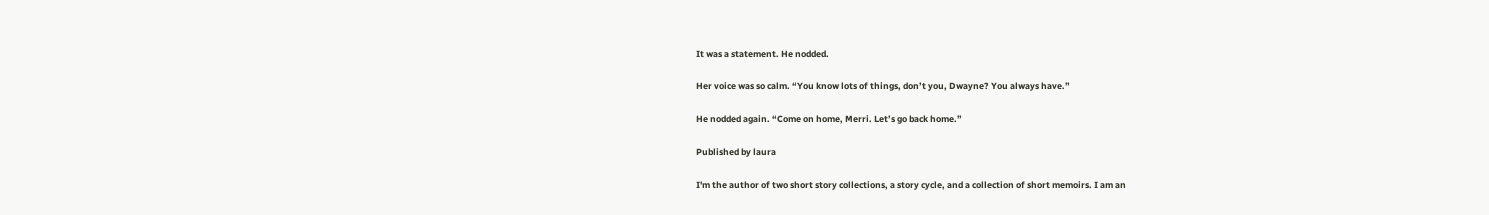It was a statement. He nodded.

Her voice was so calm. “You know lots of things, don’t you, Dwayne? You always have.”

He nodded again. “Come on home, Merri. Let’s go back home.”

Published by laura

I'm the author of two short story collections, a story cycle, and a collection of short memoirs. I am an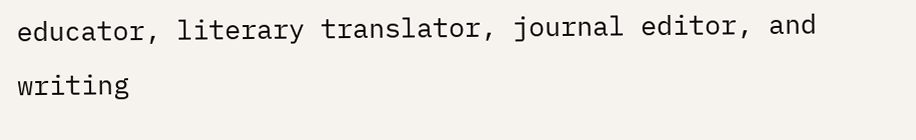educator, literary translator, journal editor, and writing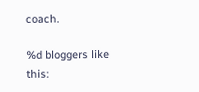coach.

%d bloggers like this: